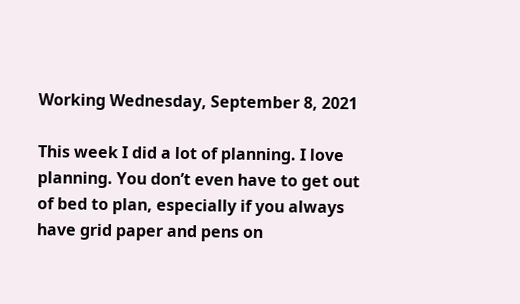Working Wednesday, September 8, 2021

This week I did a lot of planning. I love planning. You don’t even have to get out of bed to plan, especially if you always have grid paper and pens on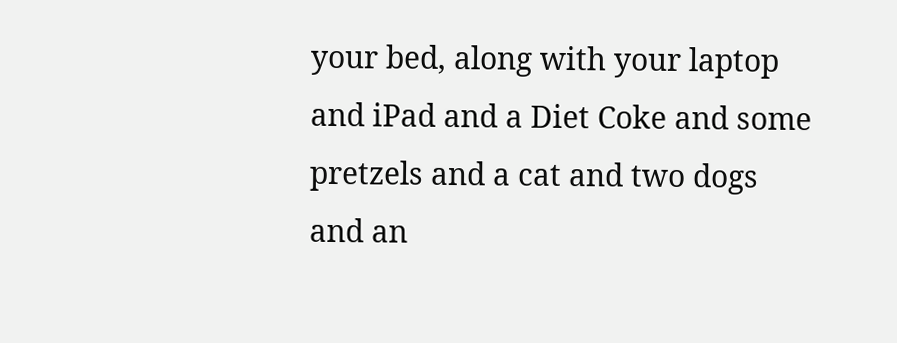your bed, along with your laptop and iPad and a Diet Coke and some pretzels and a cat and two dogs and an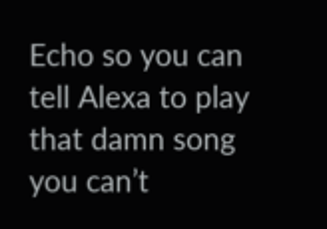Echo so you can tell Alexa to play that damn song you can’t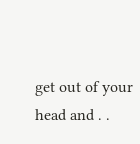get out of your head and . .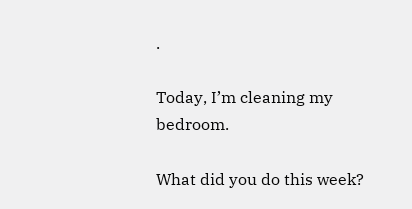.

Today, I’m cleaning my bedroom.

What did you do this week?